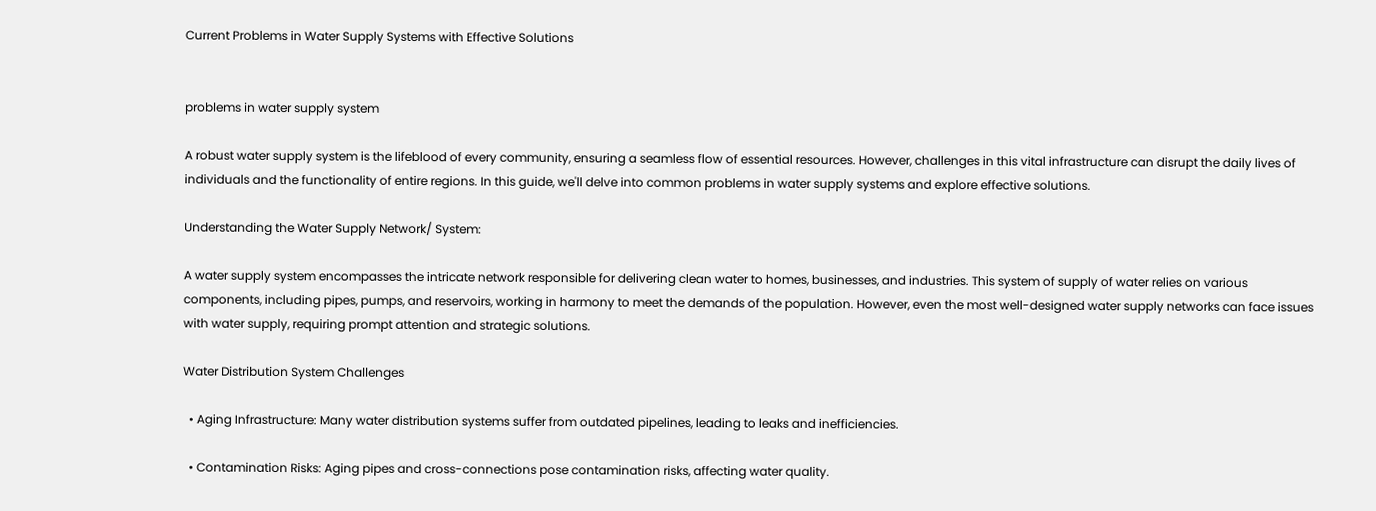Current Problems in Water Supply Systems with Effective Solutions


problems in water supply system

A robust water supply system is the lifeblood of every community, ensuring a seamless flow of essential resources. However, challenges in this vital infrastructure can disrupt the daily lives of individuals and the functionality of entire regions. In this guide, we'll delve into common problems in water supply systems and explore effective solutions.

Understanding the Water Supply Network/ System:

A water supply system encompasses the intricate network responsible for delivering clean water to homes, businesses, and industries. This system of supply of water relies on various components, including pipes, pumps, and reservoirs, working in harmony to meet the demands of the population. However, even the most well-designed water supply networks can face issues with water supply, requiring prompt attention and strategic solutions.

Water Distribution System Challenges

  • Aging Infrastructure: Many water distribution systems suffer from outdated pipelines, leading to leaks and inefficiencies.

  • Contamination Risks: Aging pipes and cross-connections pose contamination risks, affecting water quality.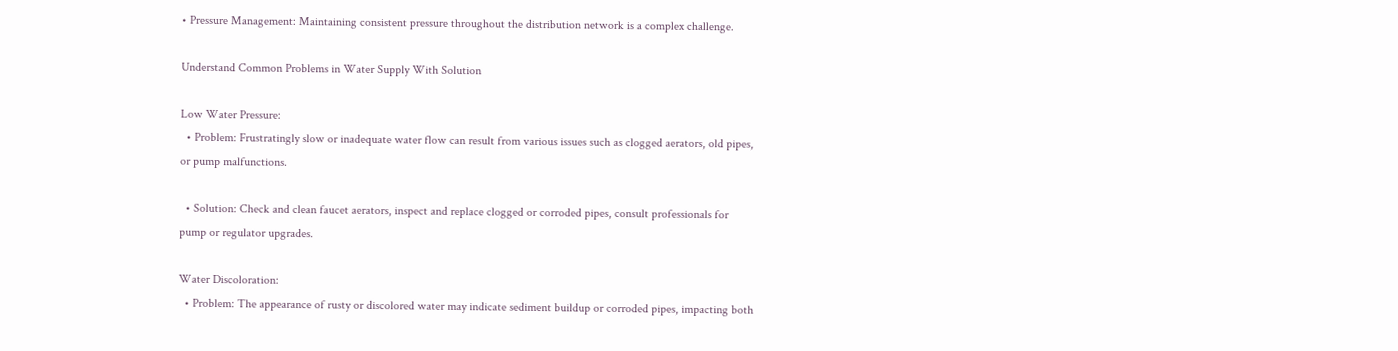• Pressure Management: Maintaining consistent pressure throughout the distribution network is a complex challenge.

Understand Common Problems in Water Supply With Solution

Low Water Pressure:
  • Problem: Frustratingly slow or inadequate water flow can result from various issues such as clogged aerators, old pipes, or pump malfunctions.

  • Solution: Check and clean faucet aerators, inspect and replace clogged or corroded pipes, consult professionals for pump or regulator upgrades.

Water Discoloration:
  • Problem: The appearance of rusty or discolored water may indicate sediment buildup or corroded pipes, impacting both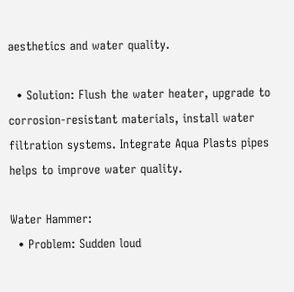aesthetics and water quality.

  • Solution: Flush the water heater, upgrade to corrosion-resistant materials, install water filtration systems. Integrate Aqua Plasts pipes helps to improve water quality.

Water Hammer:
  • Problem: Sudden loud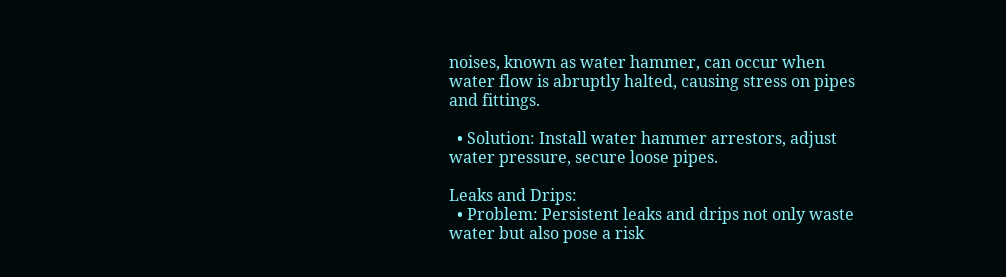noises, known as water hammer, can occur when water flow is abruptly halted, causing stress on pipes and fittings.

  • Solution: Install water hammer arrestors, adjust water pressure, secure loose pipes.

Leaks and Drips:
  • Problem: Persistent leaks and drips not only waste water but also pose a risk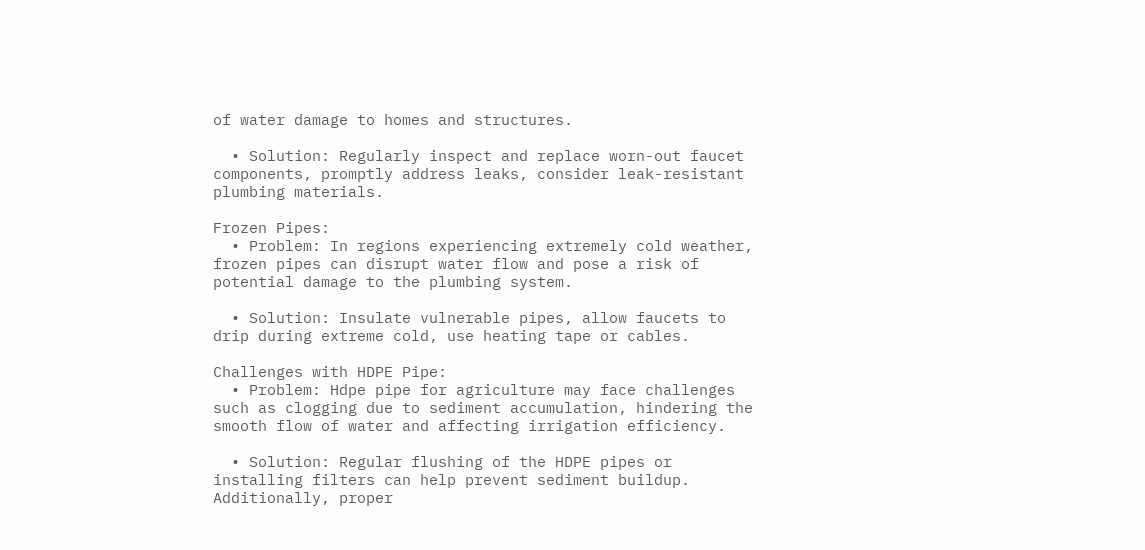of water damage to homes and structures.

  • Solution: Regularly inspect and replace worn-out faucet components, promptly address leaks, consider leak-resistant plumbing materials.

Frozen Pipes:
  • Problem: In regions experiencing extremely cold weather, frozen pipes can disrupt water flow and pose a risk of potential damage to the plumbing system.

  • Solution: Insulate vulnerable pipes, allow faucets to drip during extreme cold, use heating tape or cables.

Challenges with HDPE Pipe:
  • Problem: Hdpe pipe for agriculture may face challenges such as clogging due to sediment accumulation, hindering the smooth flow of water and affecting irrigation efficiency.

  • Solution: Regular flushing of the HDPE pipes or installing filters can help prevent sediment buildup. Additionally, proper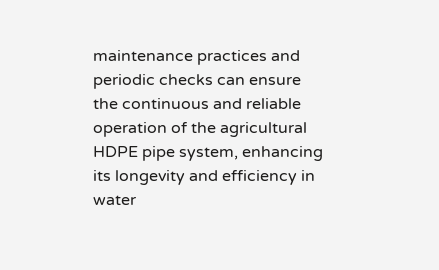maintenance practices and periodic checks can ensure the continuous and reliable operation of the agricultural HDPE pipe system, enhancing its longevity and efficiency in water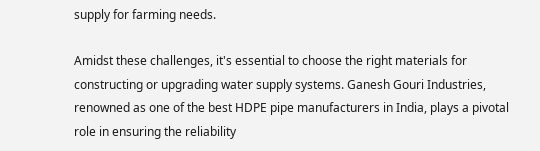supply for farming needs.

Amidst these challenges, it's essential to choose the right materials for constructing or upgrading water supply systems. Ganesh Gouri Industries, renowned as one of the best HDPE pipe manufacturers in India, plays a pivotal role in ensuring the reliability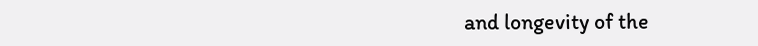and longevity of the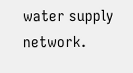water supply network.